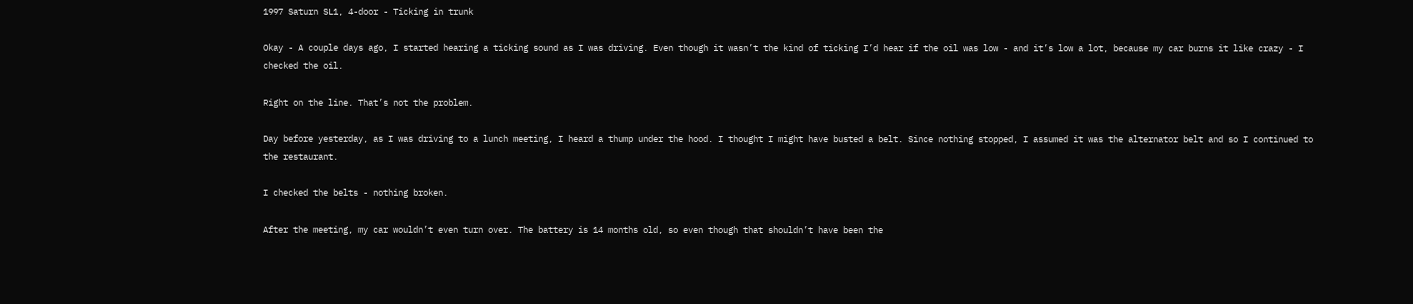1997 Saturn SL1, 4-door - Ticking in trunk

Okay - A couple days ago, I started hearing a ticking sound as I was driving. Even though it wasn’t the kind of ticking I’d hear if the oil was low - and it’s low a lot, because my car burns it like crazy - I checked the oil.

Right on the line. That’s not the problem.

Day before yesterday, as I was driving to a lunch meeting, I heard a thump under the hood. I thought I might have busted a belt. Since nothing stopped, I assumed it was the alternator belt and so I continued to the restaurant.

I checked the belts - nothing broken.

After the meeting, my car wouldn’t even turn over. The battery is 14 months old, so even though that shouldn’t have been the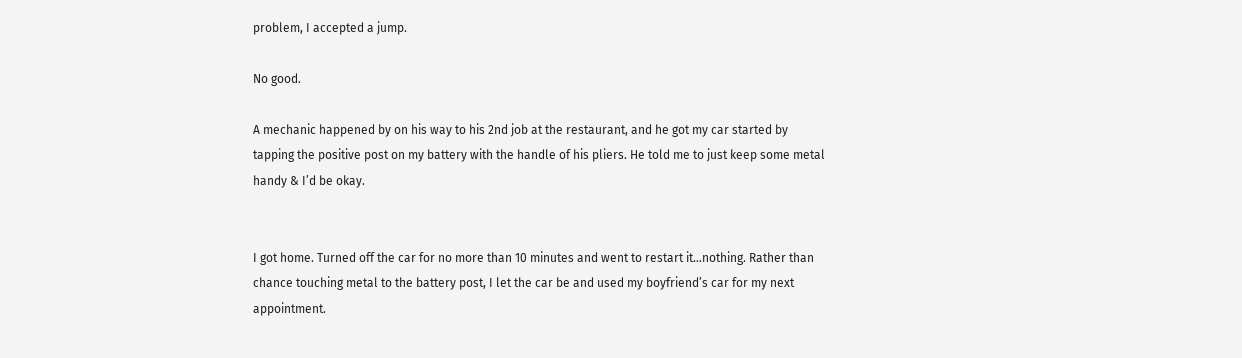problem, I accepted a jump.

No good.

A mechanic happened by on his way to his 2nd job at the restaurant, and he got my car started by tapping the positive post on my battery with the handle of his pliers. He told me to just keep some metal handy & I’d be okay.


I got home. Turned off the car for no more than 10 minutes and went to restart it…nothing. Rather than chance touching metal to the battery post, I let the car be and used my boyfriend’s car for my next appointment.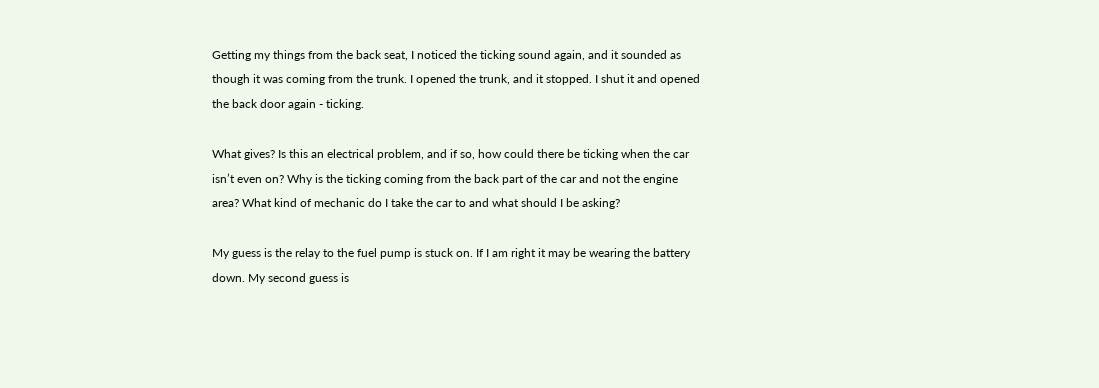Getting my things from the back seat, I noticed the ticking sound again, and it sounded as though it was coming from the trunk. I opened the trunk, and it stopped. I shut it and opened the back door again - ticking.

What gives? Is this an electrical problem, and if so, how could there be ticking when the car isn’t even on? Why is the ticking coming from the back part of the car and not the engine area? What kind of mechanic do I take the car to and what should I be asking?

My guess is the relay to the fuel pump is stuck on. If I am right it may be wearing the battery down. My second guess is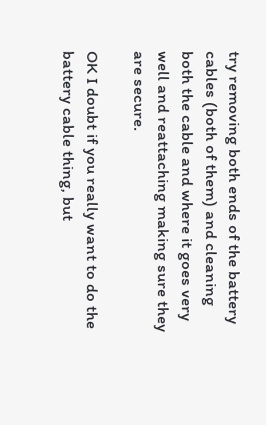try removing both ends of the battery cables (both of them) and cleaning both the cable and where it goes very well and reattaching making sure they are secure.

OK I doubt if you really want to do the battery cable thing, but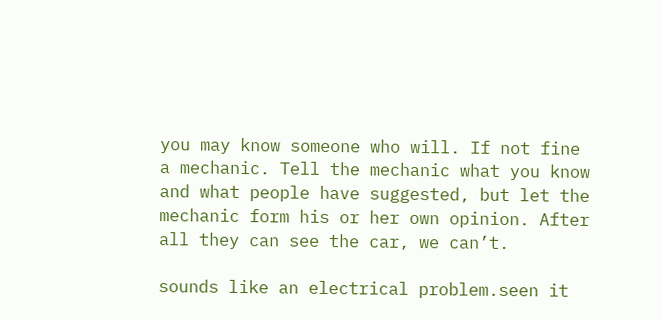you may know someone who will. If not fine a mechanic. Tell the mechanic what you know and what people have suggested, but let the mechanic form his or her own opinion. After all they can see the car, we can’t.

sounds like an electrical problem.seen it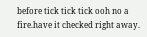before tick tick tick ooh no a fire.have it checked right away.